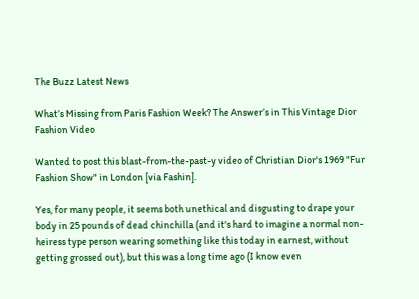The Buzz Latest News

What’s Missing from Paris Fashion Week? The Answer’s in This Vintage Dior Fashion Video

Wanted to post this blast-from-the-past-y video of Christian Dior's 1969 "Fur Fashion Show" in London [via Fashin].

Yes, for many people, it seems both unethical and disgusting to drape your body in 25 pounds of dead chinchilla (and it's hard to imagine a normal non-heiress type person wearing something like this today in earnest, without getting grossed out), but this was a long time ago (I know even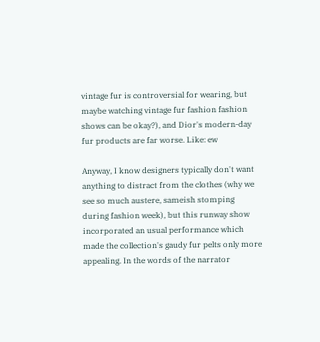vintage fur is controversial for wearing, but maybe watching vintage fur fashion fashion shows can be okay?), and Dior's modern-day fur products are far worse. Like: ew

Anyway, I know designers typically don't want anything to distract from the clothes (why we see so much austere, sameish stomping during fashion week), but this runway show incorporated an usual performance which made the collection's gaudy fur pelts only more appealing. In the words of the narrator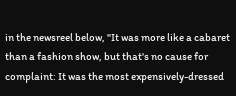in the newsreel below, "It was more like a cabaret than a fashion show, but that's no cause for complaint: It was the most expensively-dressed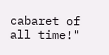cabaret of all time!"